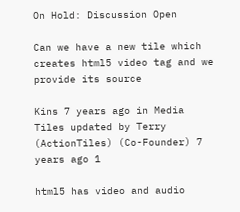On Hold: Discussion Open

Can we have a new tile which creates html5 video tag and we provide its source

Kins 7 years ago in Media Tiles updated by Terry (ActionTiles) (Co-Founder) 7 years ago 1

html5 has video and audio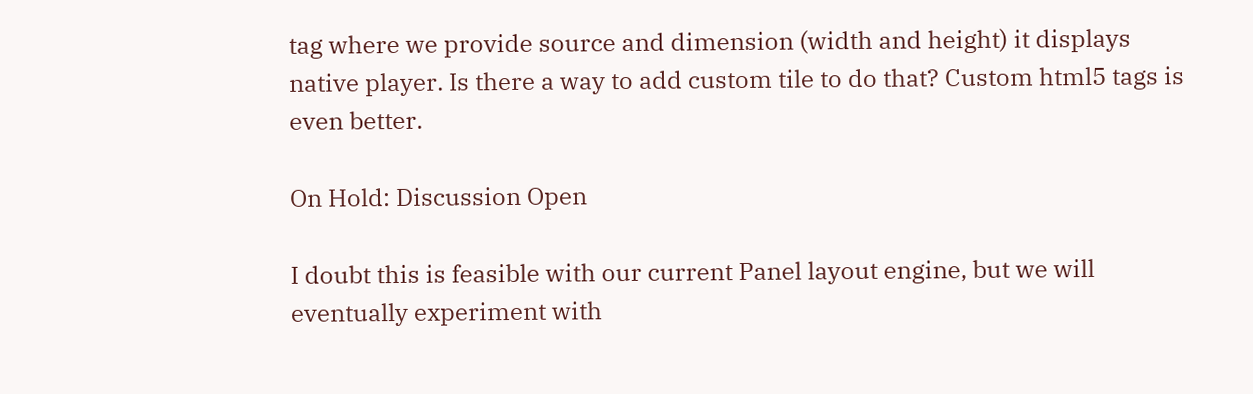tag where we provide source and dimension (width and height) it displays native player. Is there a way to add custom tile to do that? Custom html5 tags is even better.

On Hold: Discussion Open

I doubt this is feasible with our current Panel layout engine, but we will eventually experiment with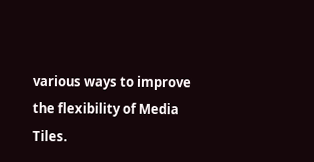various ways to improve the flexibility of Media Tiles.